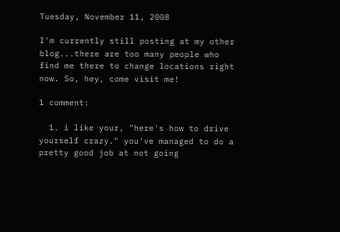Tuesday, November 11, 2008

I'm currently still posting at my other blog...there are too many people who find me there to change locations right now. So, hey, come visit me!

1 comment:

  1. i like your, "here's how to drive yourself crazy." you've managed to do a pretty good job at not going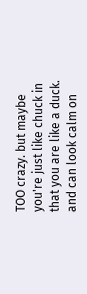TOO crazy. but maybe you're just like chuck in that you are like a duck. and can look calm on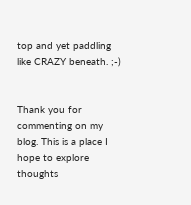top and yet paddling like CRAZY beneath. ;-)


Thank you for commenting on my blog. This is a place I hope to explore thoughts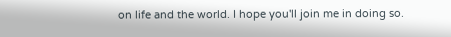on life and the world. I hope you'll join me in doing so.